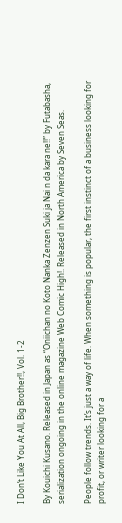I Don’t Like You At All, Big Brother!!, Vol. 1-2

By Kouichi Kusano. Released in Japan as “Oniichan no Koto Nanka Zenzen Suki ja Nai n da kara ne!!” by Futabasha, serialization ongoing in the online magazine Web Comic High!. Released in North America by Seven Seas.

People follow trends. It’s just a way of life. When something is popular, the first instinct of a business looking for profit, or writer looking for a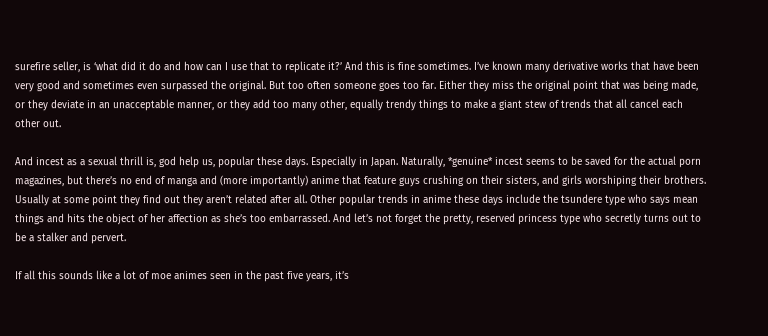surefire seller, is ‘what did it do and how can I use that to replicate it?’ And this is fine sometimes. I’ve known many derivative works that have been very good and sometimes even surpassed the original. But too often someone goes too far. Either they miss the original point that was being made, or they deviate in an unacceptable manner, or they add too many other, equally trendy things to make a giant stew of trends that all cancel each other out.

And incest as a sexual thrill is, god help us, popular these days. Especially in Japan. Naturally, *genuine* incest seems to be saved for the actual porn magazines, but there’s no end of manga and (more importantly) anime that feature guys crushing on their sisters, and girls worshiping their brothers. Usually at some point they find out they aren’t related after all. Other popular trends in anime these days include the tsundere type who says mean things and hits the object of her affection as she’s too embarrassed. And let’s not forget the pretty, reserved princess type who secretly turns out to be a stalker and pervert.

If all this sounds like a lot of moe animes seen in the past five years, it’s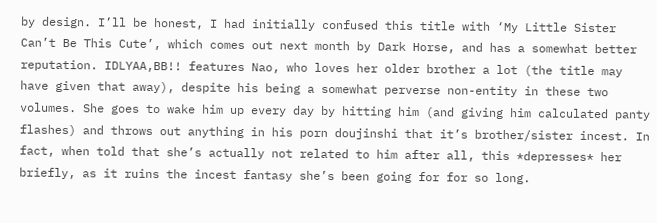by design. I’ll be honest, I had initially confused this title with ‘My Little Sister Can’t Be This Cute’, which comes out next month by Dark Horse, and has a somewhat better reputation. IDLYAA,BB!! features Nao, who loves her older brother a lot (the title may have given that away), despite his being a somewhat perverse non-entity in these two volumes. She goes to wake him up every day by hitting him (and giving him calculated panty flashes) and throws out anything in his porn doujinshi that it’s brother/sister incest. In fact, when told that she’s actually not related to him after all, this *depresses* her briefly, as it ruins the incest fantasy she’s been going for for so long.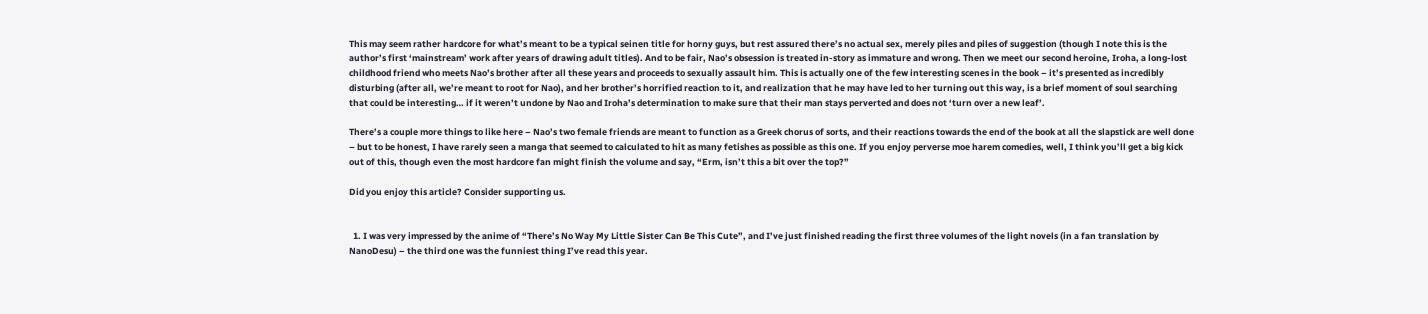This may seem rather hardcore for what’s meant to be a typical seinen title for horny guys, but rest assured there’s no actual sex, merely piles and piles of suggestion (though I note this is the author’s first ‘mainstream’ work after years of drawing adult titles). And to be fair, Nao’s obsession is treated in-story as immature and wrong. Then we meet our second heroine, Iroha, a long-lost childhood friend who meets Nao’s brother after all these years and proceeds to sexually assault him. This is actually one of the few interesting scenes in the book – it’s presented as incredibly disturbing (after all, we’re meant to root for Nao), and her brother’s horrified reaction to it, and realization that he may have led to her turning out this way, is a brief moment of soul searching that could be interesting… if it weren’t undone by Nao and Iroha’s determination to make sure that their man stays perverted and does not ‘turn over a new leaf’.

There’s a couple more things to like here – Nao’s two female friends are meant to function as a Greek chorus of sorts, and their reactions towards the end of the book at all the slapstick are well done – but to be honest, I have rarely seen a manga that seemed to calculated to hit as many fetishes as possible as this one. If you enjoy perverse moe harem comedies, well, I think you’ll get a big kick out of this, though even the most hardcore fan might finish the volume and say, “Erm, isn’t this a bit over the top?”

Did you enjoy this article? Consider supporting us.


  1. I was very impressed by the anime of “There’s No Way My Little Sister Can Be This Cute”, and I’ve just finished reading the first three volumes of the light novels (in a fan translation by NanoDesu) – the third one was the funniest thing I’ve read this year.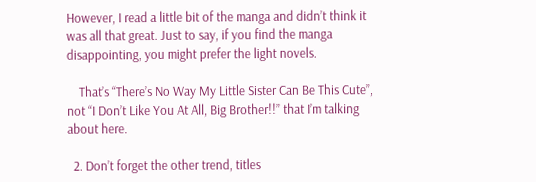However, I read a little bit of the manga and didn’t think it was all that great. Just to say, if you find the manga disappointing, you might prefer the light novels.

    That’s “There’s No Way My Little Sister Can Be This Cute”, not “I Don’t Like You At All, Big Brother!!” that I’m talking about here.

  2. Don’t forget the other trend, titles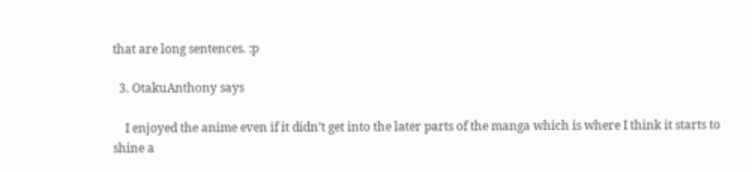that are long sentences. :p

  3. OtakuAnthony says

    I enjoyed the anime even if it didn’t get into the later parts of the manga which is where I think it starts to shine a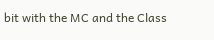bit with the MC and the Class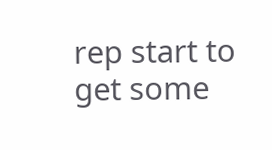rep start to get some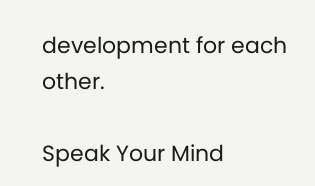development for each other.

Speak Your Mind